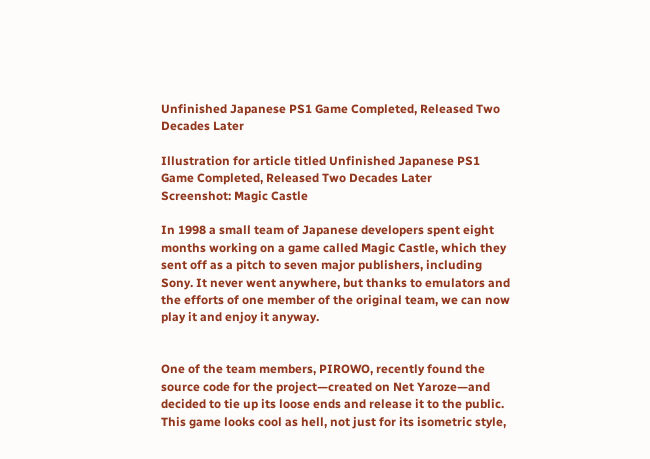Unfinished Japanese PS1 Game Completed, Released Two Decades Later

Illustration for article titled Unfinished Japanese PS1 Game Completed, Released Two Decades Later
Screenshot: Magic Castle

In 1998 a small team of Japanese developers spent eight months working on a game called Magic Castle, which they sent off as a pitch to seven major publishers, including Sony. It never went anywhere, but thanks to emulators and the efforts of one member of the original team, we can now play it and enjoy it anyway.


One of the team members, PIROWO, recently found the source code for the project—created on Net Yaroze—and decided to tie up its loose ends and release it to the public. This game looks cool as hell, not just for its isometric style,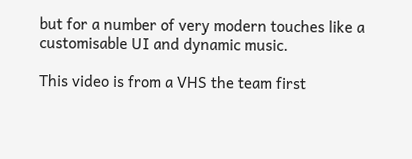but for a number of very modern touches like a customisable UI and dynamic music.

This video is from a VHS the team first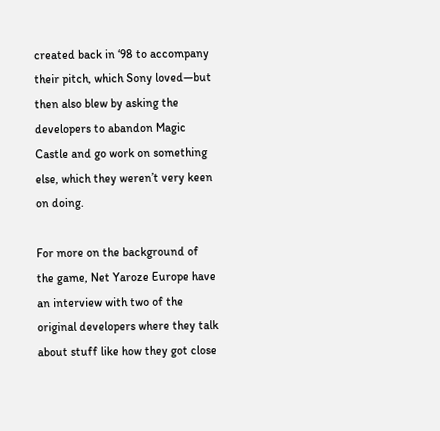created back in ‘98 to accompany their pitch, which Sony loved—but then also blew by asking the developers to abandon Magic Castle and go work on something else, which they weren’t very keen on doing.

For more on the background of the game, Net Yaroze Europe have an interview with two of the original developers where they talk about stuff like how they got close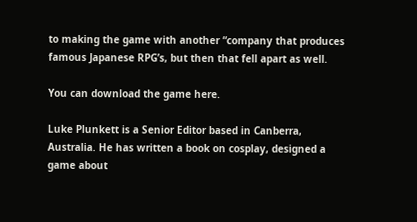to making the game with another “company that produces famous Japanese RPG’s, but then that fell apart as well.

You can download the game here.

Luke Plunkett is a Senior Editor based in Canberra, Australia. He has written a book on cosplay, designed a game about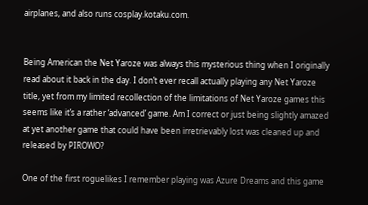airplanes, and also runs cosplay.kotaku.com.


Being American the Net Yaroze was always this mysterious thing when I originally read about it back in the day. I don’t ever recall actually playing any Net Yaroze title, yet from my limited recollection of the limitations of Net Yaroze games this seems like it’s a rather ‘advanced’ game. Am I correct or just being slightly amazed at yet another game that could have been irretrievably lost was cleaned up and released by PIROWO?

One of the first roguelikes I remember playing was Azure Dreams and this game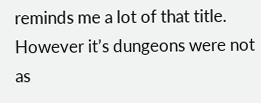reminds me a lot of that title. However it’s dungeons were not as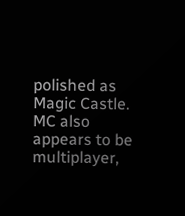polished as Magic Castle. MC also appears to be multiplayer,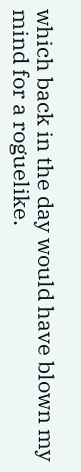which back in the day would have blown my mind for a roguelike.